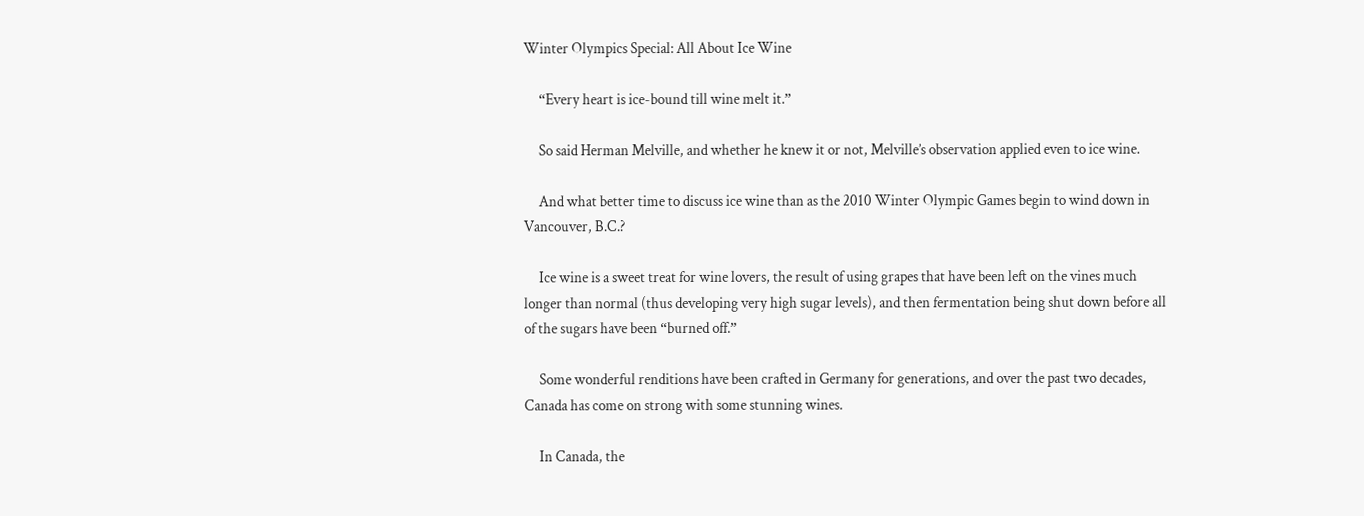Winter Olympics Special: All About Ice Wine

     “Every heart is ice-bound till wine melt it.”

     So said Herman Melville, and whether he knew it or not, Melville’s observation applied even to ice wine.

     And what better time to discuss ice wine than as the 2010 Winter Olympic Games begin to wind down in Vancouver, B.C.?

     Ice wine is a sweet treat for wine lovers, the result of using grapes that have been left on the vines much longer than normal (thus developing very high sugar levels), and then fermentation being shut down before all of the sugars have been “burned off.”

     Some wonderful renditions have been crafted in Germany for generations, and over the past two decades, Canada has come on strong with some stunning wines.

     In Canada, the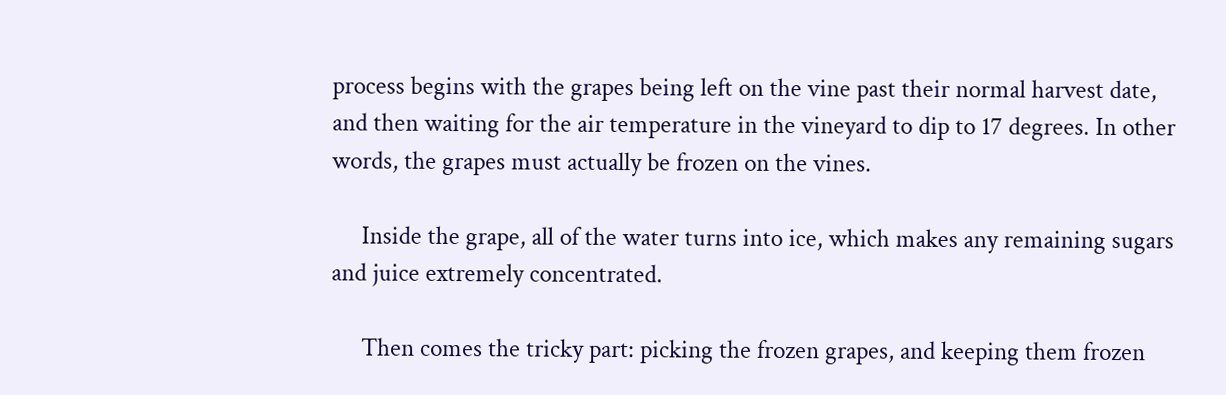process begins with the grapes being left on the vine past their normal harvest date, and then waiting for the air temperature in the vineyard to dip to 17 degrees. In other words, the grapes must actually be frozen on the vines.

     Inside the grape, all of the water turns into ice, which makes any remaining sugars and juice extremely concentrated.

     Then comes the tricky part: picking the frozen grapes, and keeping them frozen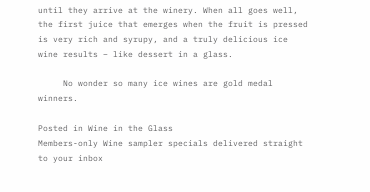until they arrive at the winery. When all goes well, the first juice that emerges when the fruit is pressed is very rich and syrupy, and a truly delicious ice wine results – like dessert in a glass.

     No wonder so many ice wines are gold medal winners.

Posted in Wine in the Glass
Members-only Wine sampler specials delivered straight to your inbox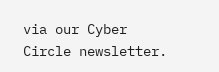via our Cyber Circle newsletter.